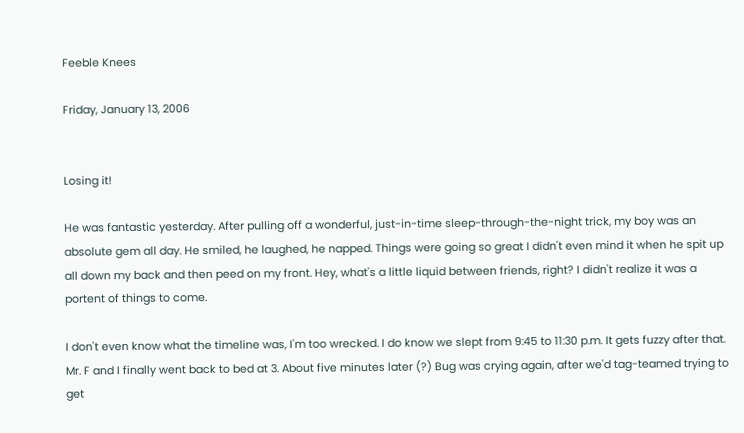Feeble Knees

Friday, January 13, 2006


Losing it!

He was fantastic yesterday. After pulling off a wonderful, just-in-time sleep-through-the-night trick, my boy was an absolute gem all day. He smiled, he laughed, he napped. Things were going so great I didn't even mind it when he spit up all down my back and then peed on my front. Hey, what's a little liquid between friends, right? I didn't realize it was a portent of things to come.

I don't even know what the timeline was, I'm too wrecked. I do know we slept from 9:45 to 11:30 p.m. It gets fuzzy after that. Mr. F and I finally went back to bed at 3. About five minutes later (?) Bug was crying again, after we'd tag-teamed trying to get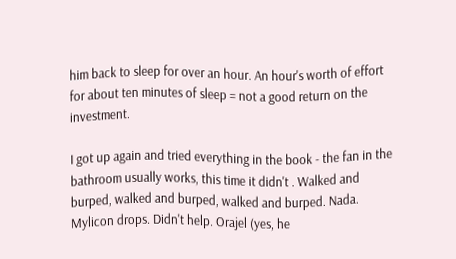him back to sleep for over an hour. An hour's worth of effort for about ten minutes of sleep = not a good return on the investment.

I got up again and tried everything in the book - the fan in the bathroom usually works, this time it didn't . Walked and burped, walked and burped, walked and burped. Nada. Mylicon drops. Didn't help. Orajel (yes, he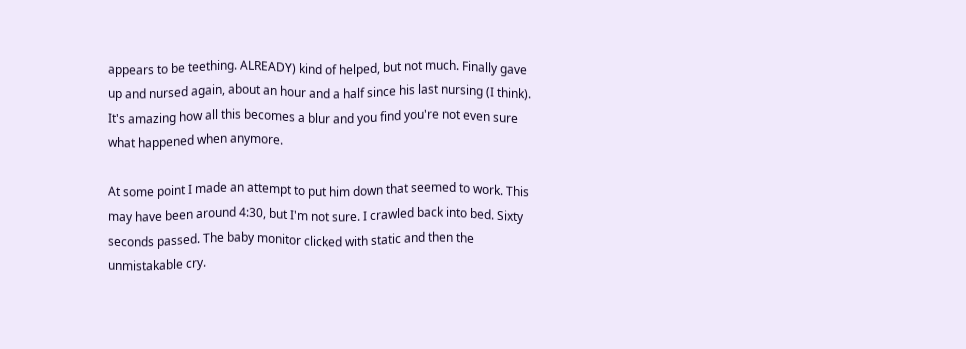appears to be teething. ALREADY) kind of helped, but not much. Finally gave up and nursed again, about an hour and a half since his last nursing (I think). It's amazing how all this becomes a blur and you find you're not even sure what happened when anymore.

At some point I made an attempt to put him down that seemed to work. This may have been around 4:30, but I'm not sure. I crawled back into bed. Sixty seconds passed. The baby monitor clicked with static and then the unmistakable cry.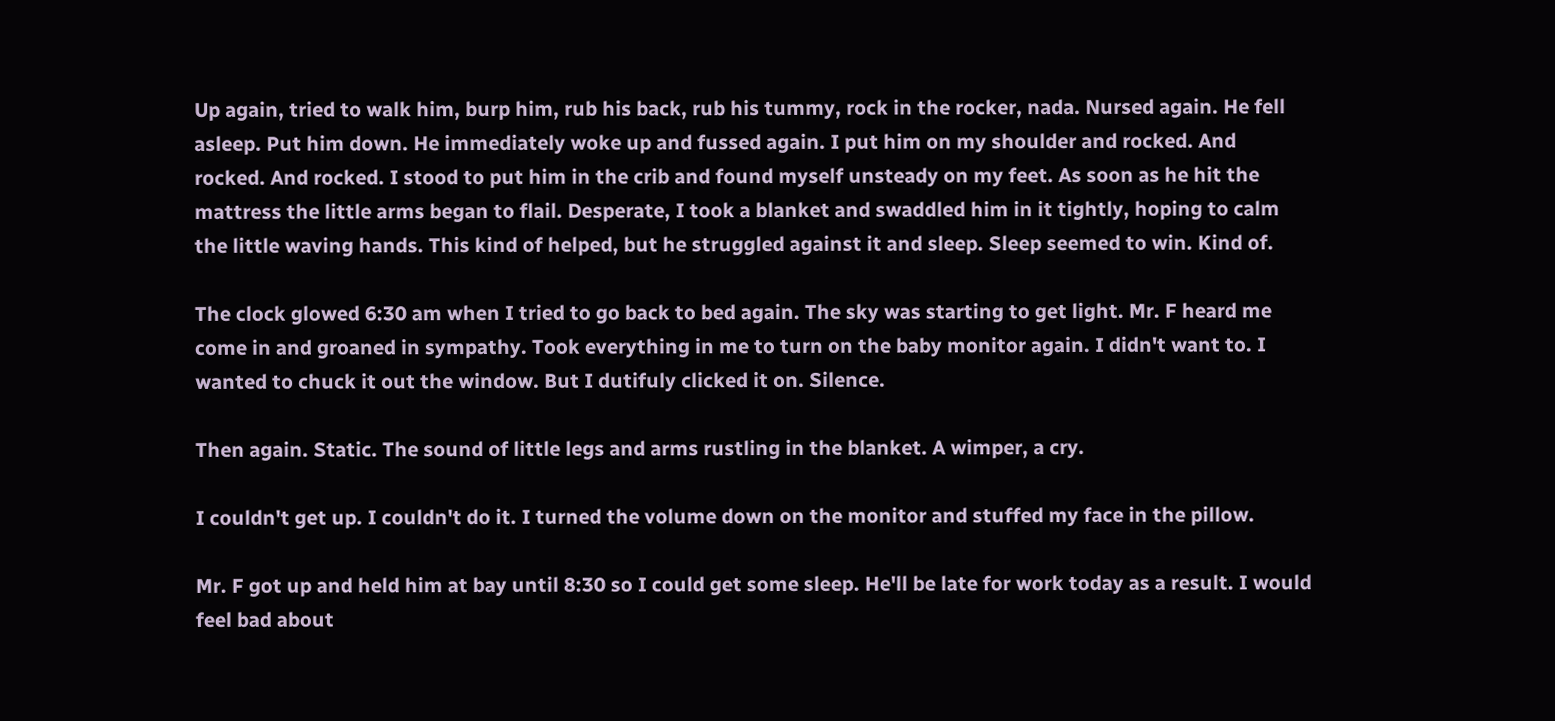Up again, tried to walk him, burp him, rub his back, rub his tummy, rock in the rocker, nada. Nursed again. He fell asleep. Put him down. He immediately woke up and fussed again. I put him on my shoulder and rocked. And rocked. And rocked. I stood to put him in the crib and found myself unsteady on my feet. As soon as he hit the mattress the little arms began to flail. Desperate, I took a blanket and swaddled him in it tightly, hoping to calm the little waving hands. This kind of helped, but he struggled against it and sleep. Sleep seemed to win. Kind of.

The clock glowed 6:30 am when I tried to go back to bed again. The sky was starting to get light. Mr. F heard me come in and groaned in sympathy. Took everything in me to turn on the baby monitor again. I didn't want to. I wanted to chuck it out the window. But I dutifuly clicked it on. Silence.

Then again. Static. The sound of little legs and arms rustling in the blanket. A wimper, a cry.

I couldn't get up. I couldn't do it. I turned the volume down on the monitor and stuffed my face in the pillow.

Mr. F got up and held him at bay until 8:30 so I could get some sleep. He'll be late for work today as a result. I would feel bad about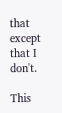that except that I don't.

This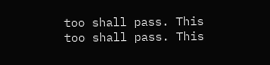too shall pass. This too shall pass. This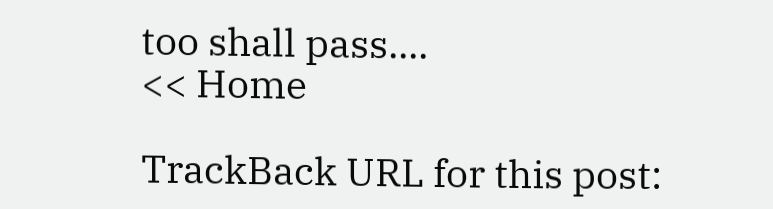too shall pass....
<< Home

TrackBack URL for this post: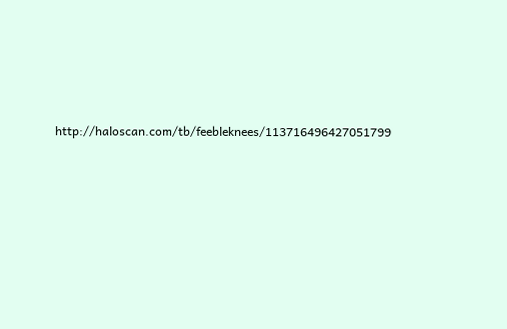http://haloscan.com/tb/feebleknees/113716496427051799